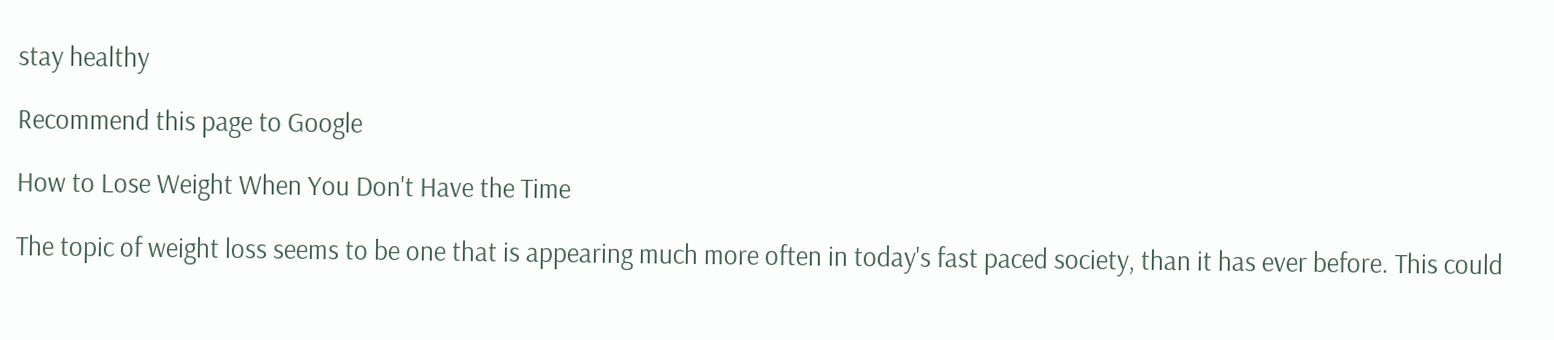stay healthy

Recommend this page to Google

How to Lose Weight When You Don't Have the Time

The topic of weight loss seems to be one that is appearing much more often in today's fast paced society, than it has ever before. This could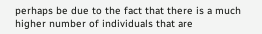perhaps be due to the fact that there is a much higher number of individuals that are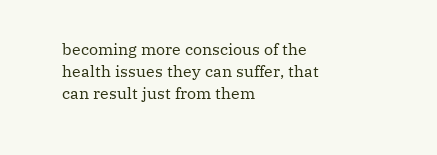becoming more conscious of the health issues they can suffer, that can result just from them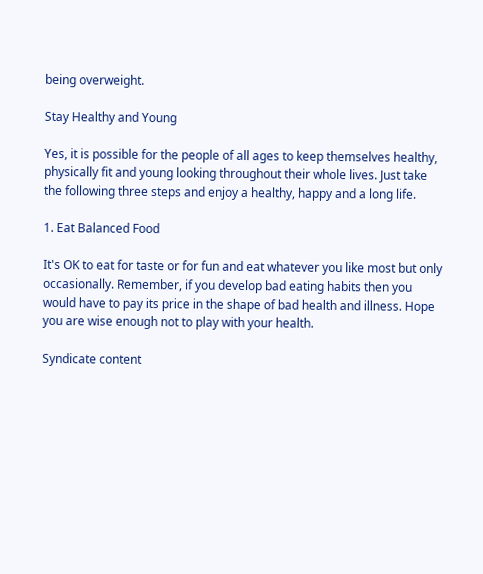being overweight.

Stay Healthy and Young

Yes, it is possible for the people of all ages to keep themselves healthy, physically fit and young looking throughout their whole lives. Just take the following three steps and enjoy a healthy, happy and a long life.

1. Eat Balanced Food

It's OK to eat for taste or for fun and eat whatever you like most but only occasionally. Remember, if you develop bad eating habits then you would have to pay its price in the shape of bad health and illness. Hope you are wise enough not to play with your health.

Syndicate content